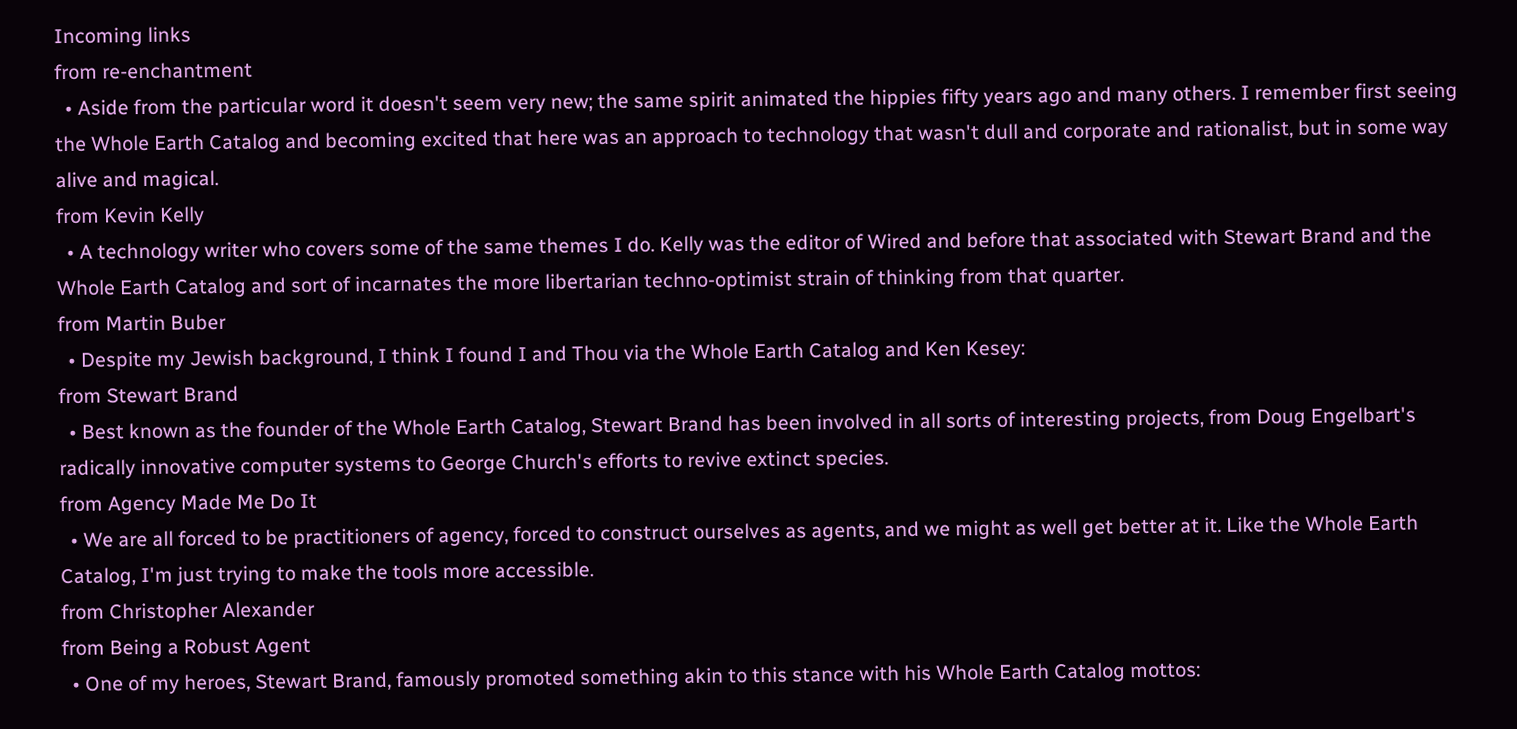Incoming links
from re-enchantment
  • Aside from the particular word it doesn't seem very new; the same spirit animated the hippies fifty years ago and many others. I remember first seeing the Whole Earth Catalog and becoming excited that here was an approach to technology that wasn't dull and corporate and rationalist, but in some way alive and magical.
from Kevin Kelly
  • A technology writer who covers some of the same themes I do. Kelly was the editor of Wired and before that associated with Stewart Brand and the Whole Earth Catalog and sort of incarnates the more libertarian techno-optimist strain of thinking from that quarter.
from Martin Buber
  • Despite my Jewish background, I think I found I and Thou via the Whole Earth Catalog and Ken Kesey:
from Stewart Brand
  • Best known as the founder of the Whole Earth Catalog, Stewart Brand has been involved in all sorts of interesting projects, from Doug Engelbart's radically innovative computer systems to George Church's efforts to revive extinct species.
from Agency Made Me Do It
  • We are all forced to be practitioners of agency, forced to construct ourselves as agents, and we might as well get better at it. Like the Whole Earth Catalog, I'm just trying to make the tools more accessible.
from Christopher Alexander
from Being a Robust Agent
  • One of my heroes, Stewart Brand, famously promoted something akin to this stance with his Whole Earth Catalog mottos: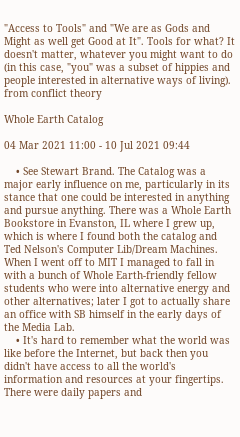"Access to Tools" and "We are as Gods and Might as well get Good at It". Tools for what? It doesn't matter, whatever you might want to do (in this case, "you" was a subset of hippies and people interested in alternative ways of living).
from conflict theory

Whole Earth Catalog

04 Mar 2021 11:00 - 10 Jul 2021 09:44

    • See Stewart Brand. The Catalog was a major early influence on me, particularly in its stance that one could be interested in anything and pursue anything. There was a Whole Earth Bookstore in Evanston, IL where I grew up, which is where I found both the catalog and Ted Nelson's Computer Lib/Dream Machines. When I went off to MIT I managed to fall in with a bunch of Whole Earth-friendly fellow students who were into alternative energy and other alternatives; later I got to actually share an office with SB himself in the early days of the Media Lab.
    • It's hard to remember what the world was like before the Internet, but back then you didn't have access to all the world's information and resources at your fingertips. There were daily papers and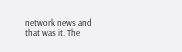network news and that was it. The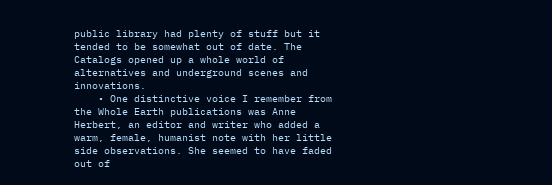public library had plenty of stuff but it tended to be somewhat out of date. The Catalogs opened up a whole world of alternatives and underground scenes and innovations.
    • One distinctive voice I remember from the Whole Earth publications was Anne Herbert, an editor and writer who added a warm, female, humanist note with her little side observations. She seemed to have faded out of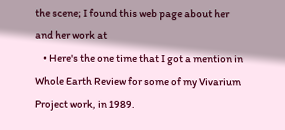the scene; I found this web page about her and her work at
    • Here's the one time that I got a mention in Whole Earth Review for some of my Vivarium Project work, in 1989.